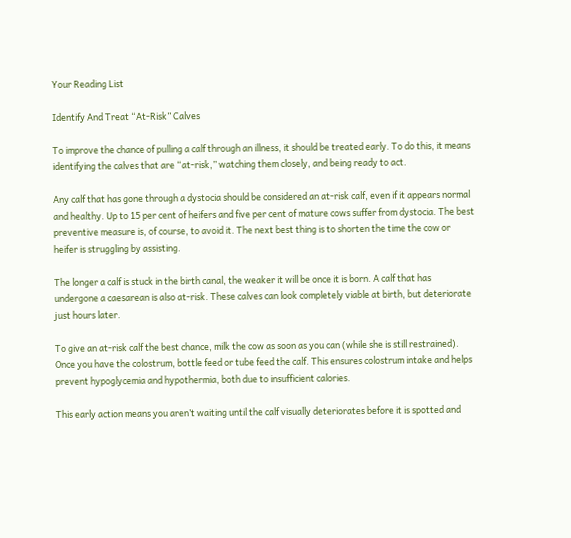Your Reading List

Identify And Treat “At-Risk” Calves

To improve the chance of pulling a calf through an illness, it should be treated early. To do this, it means identifying the calves that are “at-risk,” watching them closely, and being ready to act.

Any calf that has gone through a dystocia should be considered an at-risk calf, even if it appears normal and healthy. Up to 15 per cent of heifers and five per cent of mature cows suffer from dystocia. The best preventive measure is, of course, to avoid it. The next best thing is to shorten the time the cow or heifer is struggling by assisting.

The longer a calf is stuck in the birth canal, the weaker it will be once it is born. A calf that has undergone a caesarean is also at-risk. These calves can look completely viable at birth, but deteriorate just hours later.

To give an at-risk calf the best chance, milk the cow as soon as you can (while she is still restrained). Once you have the colostrum, bottle feed or tube feed the calf. This ensures colostrum intake and helps prevent hypoglycemia and hypothermia, both due to insufficient calories.

This early action means you aren’t waiting until the calf visually deteriorates before it is spotted and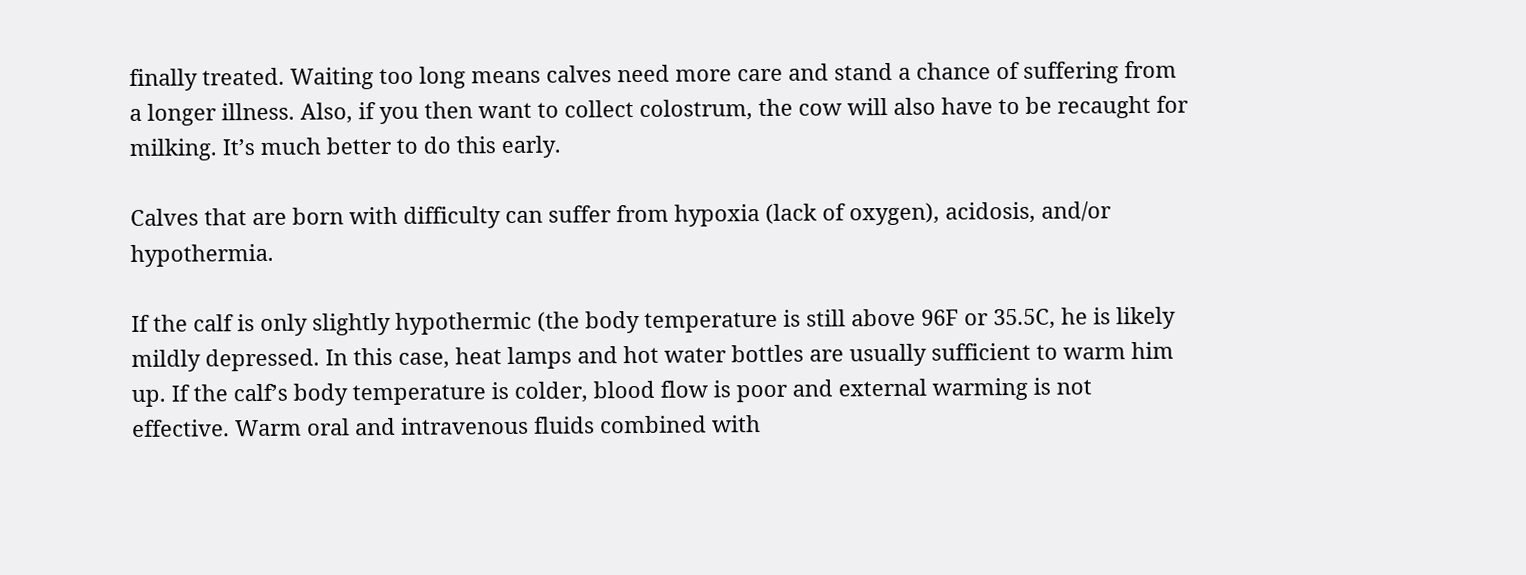finally treated. Waiting too long means calves need more care and stand a chance of suffering from a longer illness. Also, if you then want to collect colostrum, the cow will also have to be recaught for milking. It’s much better to do this early.

Calves that are born with difficulty can suffer from hypoxia (lack of oxygen), acidosis, and/or hypothermia.

If the calf is only slightly hypothermic (the body temperature is still above 96F or 35.5C, he is likely mildly depressed. In this case, heat lamps and hot water bottles are usually sufficient to warm him up. If the calf’s body temperature is colder, blood flow is poor and external warming is not effective. Warm oral and intravenous fluids combined with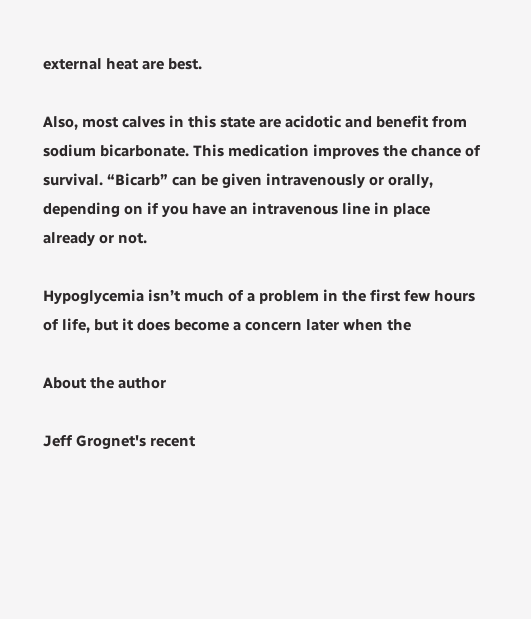external heat are best.

Also, most calves in this state are acidotic and benefit from sodium bicarbonate. This medication improves the chance of survival. “Bicarb” can be given intravenously or orally, depending on if you have an intravenous line in place already or not.

Hypoglycemia isn’t much of a problem in the first few hours of life, but it does become a concern later when the

About the author

Jeff Grognet's recent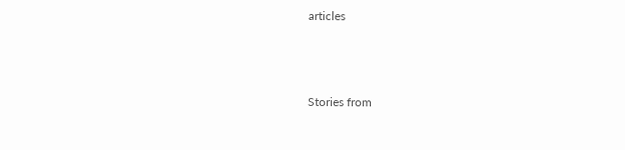articles



Stories from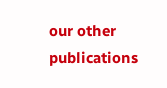our other publications